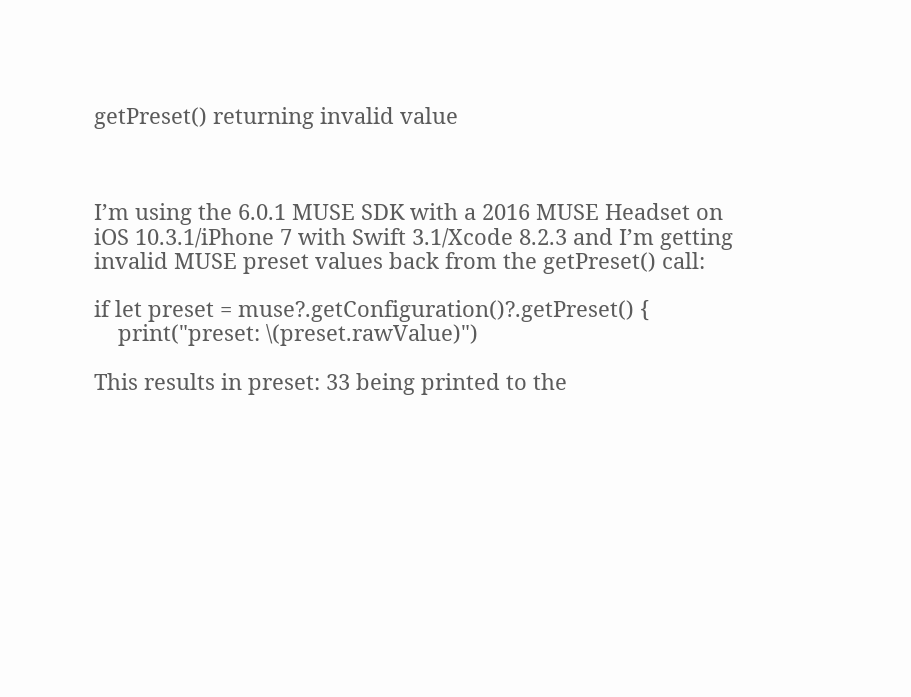getPreset() returning invalid value



I’m using the 6.0.1 MUSE SDK with a 2016 MUSE Headset on iOS 10.3.1/iPhone 7 with Swift 3.1/Xcode 8.2.3 and I’m getting invalid MUSE preset values back from the getPreset() call:

if let preset = muse?.getConfiguration()?.getPreset() {
    print("preset: \(preset.rawValue)")

This results in preset: 33 being printed to the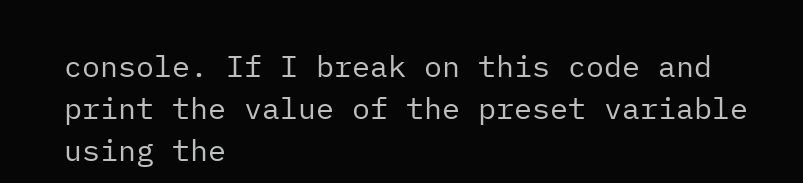console. If I break on this code and print the value of the preset variable using the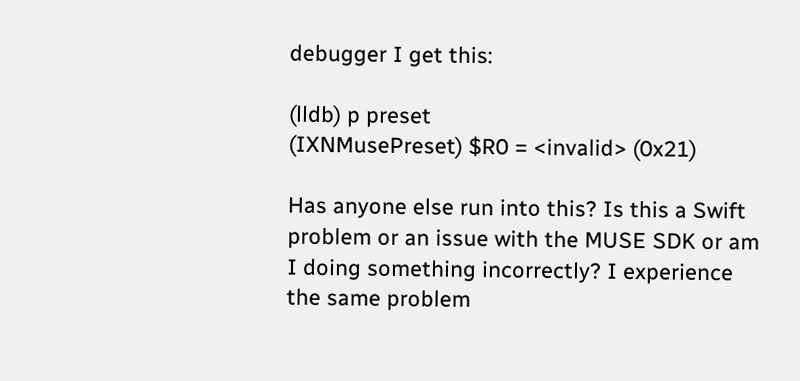debugger I get this:

(lldb) p preset
(IXNMusePreset) $R0 = <invalid> (0x21)

Has anyone else run into this? Is this a Swift problem or an issue with the MUSE SDK or am I doing something incorrectly? I experience the same problem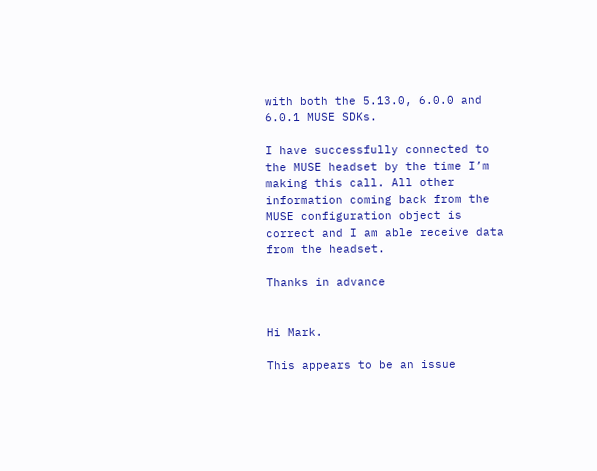with both the 5.13.0, 6.0.0 and 6.0.1 MUSE SDKs.

I have successfully connected to the MUSE headset by the time I’m making this call. All other information coming back from the MUSE configuration object is correct and I am able receive data from the headset.

Thanks in advance


Hi Mark.

This appears to be an issue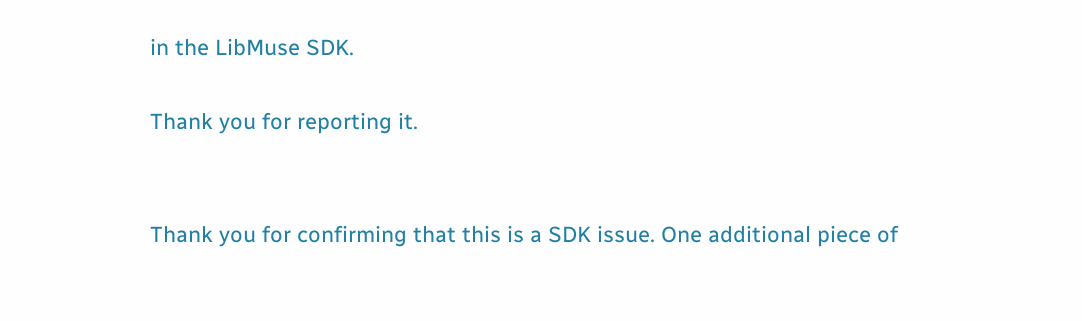in the LibMuse SDK.

Thank you for reporting it.


Thank you for confirming that this is a SDK issue. One additional piece of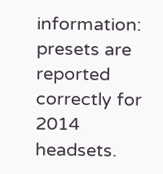information: presets are reported correctly for 2014 headsets.